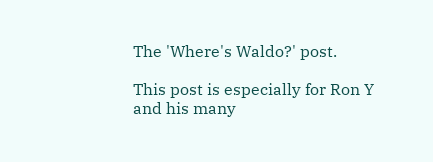The 'Where's Waldo?' post.

This post is especially for Ron Y and his many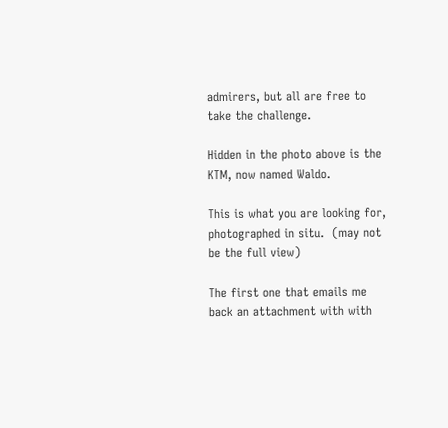admirers, but all are free to take the challenge.

Hidden in the photo above is the KTM, now named Waldo.

This is what you are looking for, photographed in situ.  (may not be the full view)

The first one that emails me back an attachment with with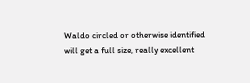Waldo circled or otherwise identified will get a full size, really excellent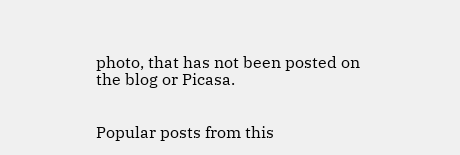photo, that has not been posted on the blog or Picasa.


Popular posts from this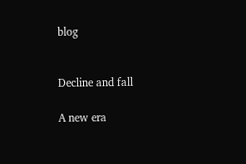blog


Decline and fall

A new era